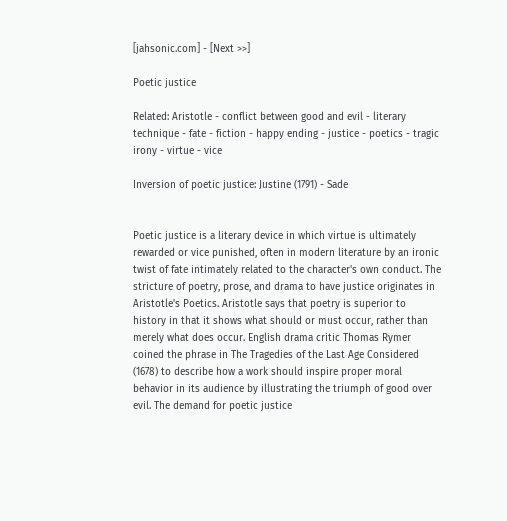[jahsonic.com] - [Next >>]

Poetic justice

Related: Aristotle - conflict between good and evil - literary technique - fate - fiction - happy ending - justice - poetics - tragic irony - virtue - vice

Inversion of poetic justice: Justine (1791) - Sade


Poetic justice is a literary device in which virtue is ultimately rewarded or vice punished, often in modern literature by an ironic twist of fate intimately related to the character's own conduct. The stricture of poetry, prose, and drama to have justice originates in Aristotle's Poetics. Aristotle says that poetry is superior to history in that it shows what should or must occur, rather than merely what does occur. English drama critic Thomas Rymer coined the phrase in The Tragedies of the Last Age Considered (1678) to describe how a work should inspire proper moral behavior in its audience by illustrating the triumph of good over evil. The demand for poetic justice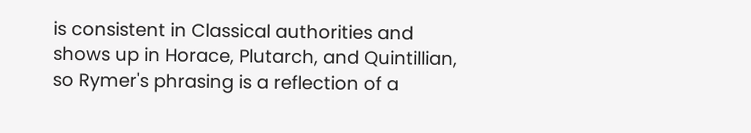is consistent in Classical authorities and shows up in Horace, Plutarch, and Quintillian, so Rymer's phrasing is a reflection of a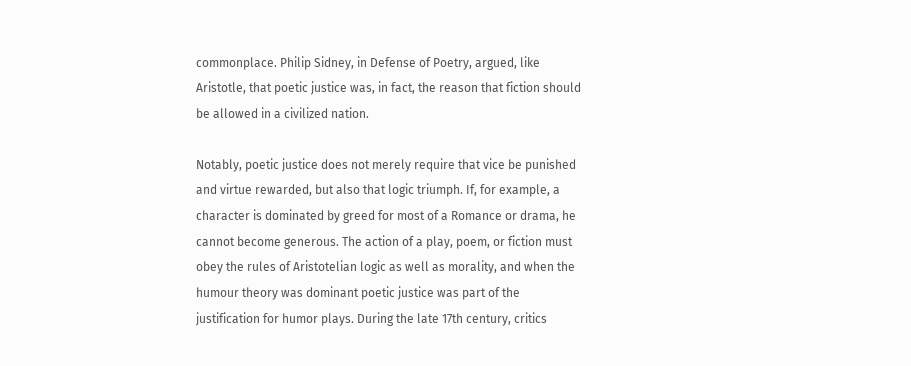commonplace. Philip Sidney, in Defense of Poetry, argued, like Aristotle, that poetic justice was, in fact, the reason that fiction should be allowed in a civilized nation.

Notably, poetic justice does not merely require that vice be punished and virtue rewarded, but also that logic triumph. If, for example, a character is dominated by greed for most of a Romance or drama, he cannot become generous. The action of a play, poem, or fiction must obey the rules of Aristotelian logic as well as morality, and when the humour theory was dominant poetic justice was part of the justification for humor plays. During the late 17th century, critics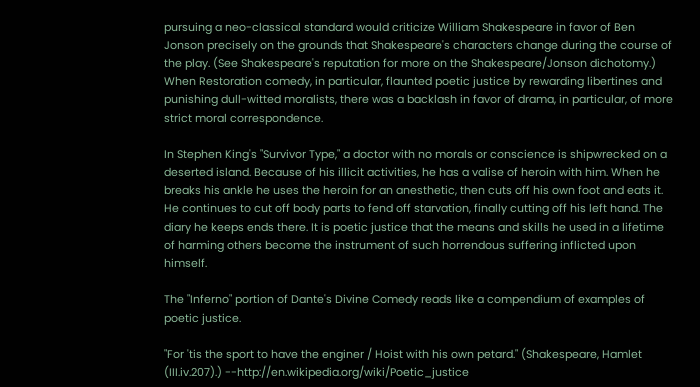pursuing a neo-classical standard would criticize William Shakespeare in favor of Ben Jonson precisely on the grounds that Shakespeare's characters change during the course of the play. (See Shakespeare's reputation for more on the Shakespeare/Jonson dichotomy.) When Restoration comedy, in particular, flaunted poetic justice by rewarding libertines and punishing dull-witted moralists, there was a backlash in favor of drama, in particular, of more strict moral correspondence.

In Stephen King's "Survivor Type," a doctor with no morals or conscience is shipwrecked on a deserted island. Because of his illicit activities, he has a valise of heroin with him. When he breaks his ankle he uses the heroin for an anesthetic, then cuts off his own foot and eats it. He continues to cut off body parts to fend off starvation, finally cutting off his left hand. The diary he keeps ends there. It is poetic justice that the means and skills he used in a lifetime of harming others become the instrument of such horrendous suffering inflicted upon himself.

The "Inferno" portion of Dante's Divine Comedy reads like a compendium of examples of poetic justice.

"For 'tis the sport to have the enginer / Hoist with his own petard." (Shakespeare, Hamlet (III.iv.207).) --http://en.wikipedia.org/wiki/Poetic_justice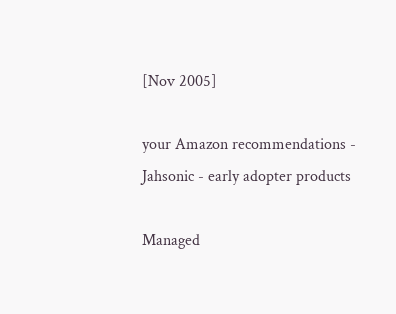[Nov 2005]

your Amazon recommendations - Jahsonic - early adopter products

Managed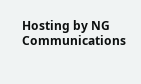Hosting by NG Communications